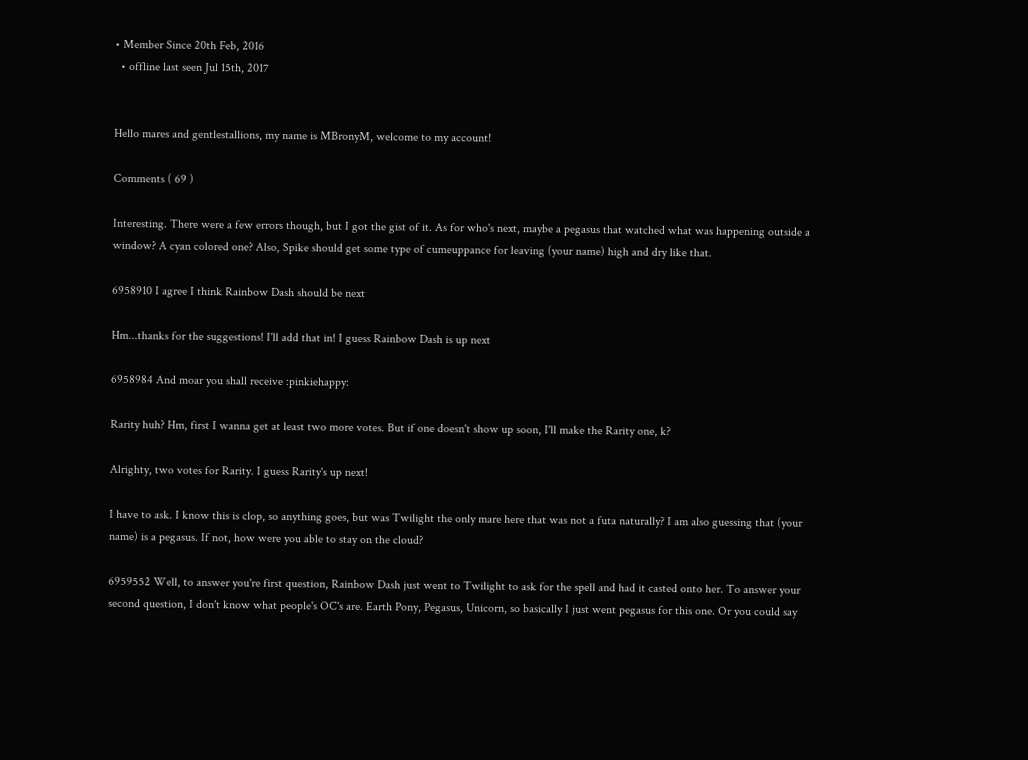• Member Since 20th Feb, 2016
  • offline last seen Jul 15th, 2017


Hello mares and gentlestallions, my name is MBronyM, welcome to my account!

Comments ( 69 )

Interesting. There were a few errors though, but I got the gist of it. As for who's next, maybe a pegasus that watched what was happening outside a window? A cyan colored one? Also, Spike should get some type of cumeuppance for leaving (your name) high and dry like that.

6958910 I agree I think Rainbow Dash should be next

Hm...thanks for the suggestions! I'll add that in! I guess Rainbow Dash is up next

6958984 And moar you shall receive :pinkiehappy:

Rarity huh? Hm, first I wanna get at least two more votes. But if one doesn't show up soon, I'll make the Rarity one, k?

Alrighty, two votes for Rarity. I guess Rarity's up next!

I have to ask. I know this is clop, so anything goes, but was Twilight the only mare here that was not a futa naturally? I am also guessing that (your name) is a pegasus. If not, how were you able to stay on the cloud?

6959552 Well, to answer you're first question, Rainbow Dash just went to Twilight to ask for the spell and had it casted onto her. To answer your second question, I don't know what people's OC's are. Earth Pony, Pegasus, Unicorn, so basically I just went pegasus for this one. Or you could say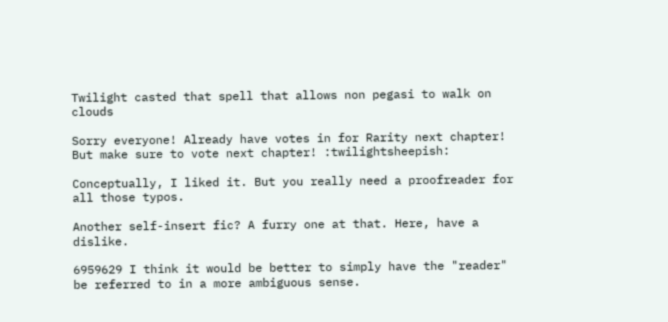Twilight casted that spell that allows non pegasi to walk on clouds

Sorry everyone! Already have votes in for Rarity next chapter! But make sure to vote next chapter! :twilightsheepish:

Conceptually, I liked it. But you really need a proofreader for all those typos.

Another self-insert fic? A furry one at that. Here, have a dislike.

6959629 I think it would be better to simply have the "reader" be referred to in a more ambiguous sense.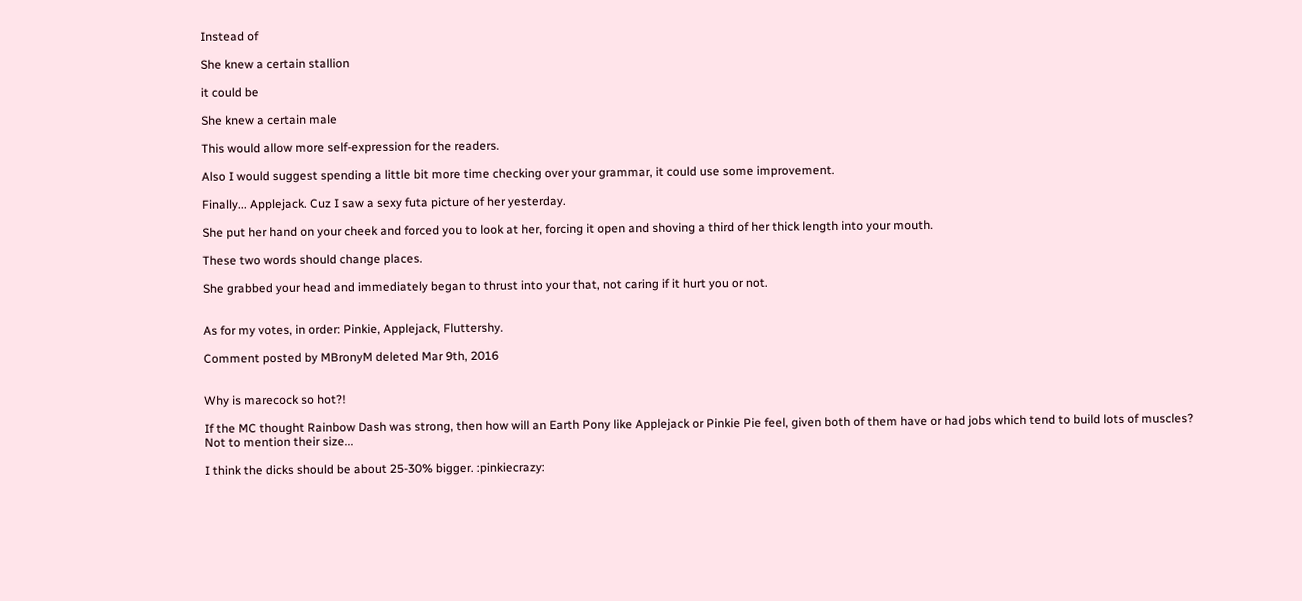Instead of

She knew a certain stallion

it could be

She knew a certain male

This would allow more self-expression for the readers.

Also I would suggest spending a little bit more time checking over your grammar, it could use some improvement.

Finally... Applejack. Cuz I saw a sexy futa picture of her yesterday.

She put her hand on your cheek and forced you to look at her, forcing it open and shoving a third of her thick length into your mouth.

These two words should change places.

She grabbed your head and immediately began to thrust into your that, not caring if it hurt you or not.


As for my votes, in order: Pinkie, Applejack, Fluttershy.

Comment posted by MBronyM deleted Mar 9th, 2016


Why is marecock so hot?!

If the MC thought Rainbow Dash was strong, then how will an Earth Pony like Applejack or Pinkie Pie feel, given both of them have or had jobs which tend to build lots of muscles? Not to mention their size...

I think the dicks should be about 25-30% bigger. :pinkiecrazy: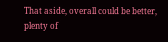That aside, overall could be better, plenty of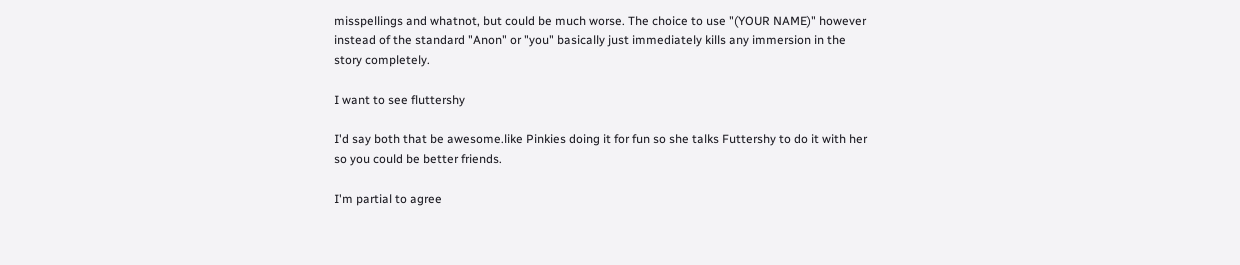misspellings and whatnot, but could be much worse. The choice to use "(YOUR NAME)" however instead of the standard "Anon" or "you" basically just immediately kills any immersion in the story completely.

I want to see fluttershy

I'd say both that be awesome.like Pinkies doing it for fun so she talks Futtershy to do it with her so you could be better friends.

I'm partial to agree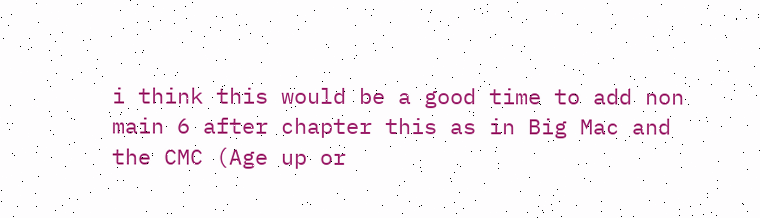i think this would be a good time to add non main 6 after chapter this as in Big Mac and the CMC (Age up or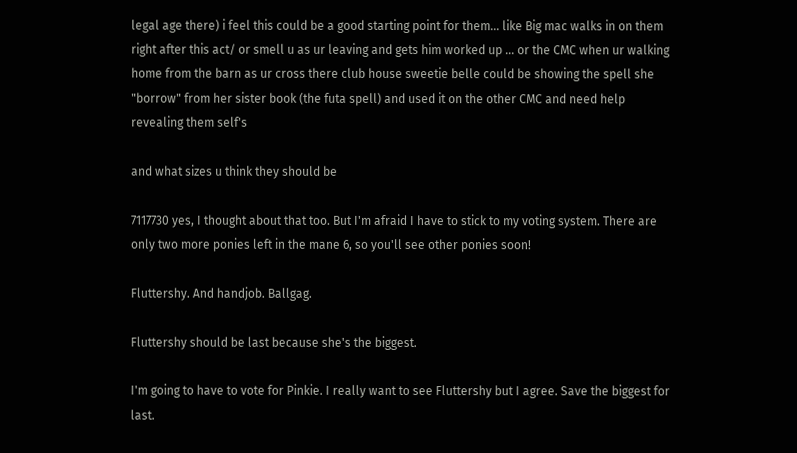legal age there) i feel this could be a good starting point for them... like Big mac walks in on them right after this act/ or smell u as ur leaving and gets him worked up ... or the CMC when ur walking home from the barn as ur cross there club house sweetie belle could be showing the spell she "borrow" from her sister book (the futa spell) and used it on the other CMC and need help revealing them self's

and what sizes u think they should be

7117730 yes, I thought about that too. But I'm afraid I have to stick to my voting system. There are only two more ponies left in the mane 6, so you'll see other ponies soon!

Fluttershy. And handjob. Ballgag.

Fluttershy should be last because she's the biggest.

I'm going to have to vote for Pinkie. I really want to see Fluttershy but I agree. Save the biggest for last.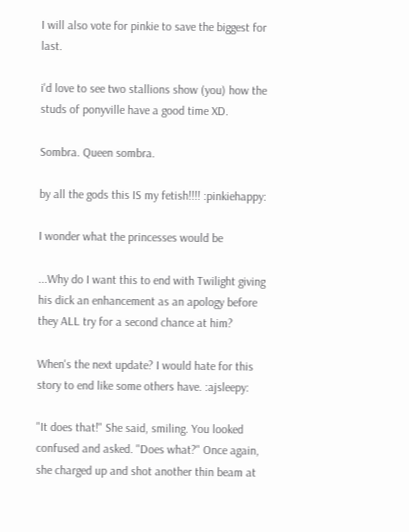I will also vote for pinkie to save the biggest for last.

i'd love to see two stallions show (you) how the studs of ponyville have a good time XD.

Sombra. Queen sombra.

by all the gods this IS my fetish!!!! :pinkiehappy:

I wonder what the princesses would be

...Why do I want this to end with Twilight giving his dick an enhancement as an apology before they ALL try for a second chance at him?

When's the next update? I would hate for this story to end like some others have. :ajsleepy:

"It does that!" She said, smiling. You looked confused and asked. "Does what?" Once again, she charged up and shot another thin beam at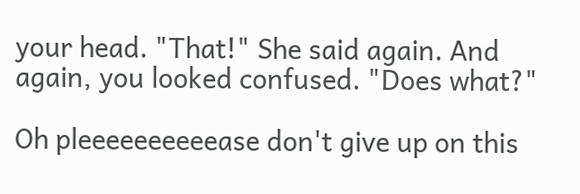your head. "That!" She said again. And again, you looked confused. "Does what?"

Oh pleeeeeeeeeease don't give up on this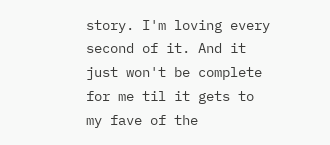story. I'm loving every second of it. And it just won't be complete for me til it gets to my fave of the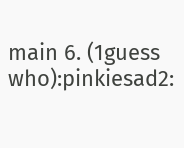main 6. (1guess who):pinkiesad2: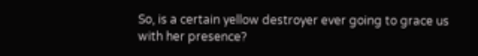So, is a certain yellow destroyer ever going to grace us with her presence?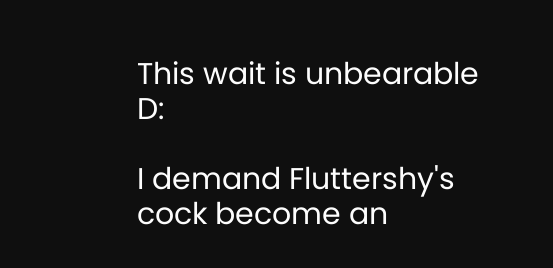This wait is unbearable D:

I demand Fluttershy's cock become an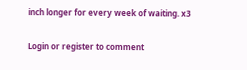inch longer for every week of waiting. x3

Login or register to comment